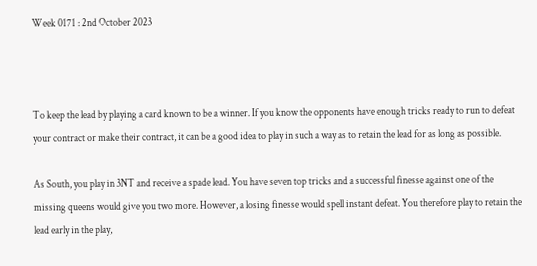Week 0171 : 2nd October 2023



To keep the lead by playing a card known to be a winner. If you know the opponents have enough tricks ready to run to defeat your contract or make their contract, it can be a good idea to play in such a way as to retain the lead for as long as possible.

As South, you play in 3NT and receive a spade lead. You have seven top tricks and a successful finesse against one of the missing queens would give you two more. However, a losing finesse would spell instant defeat. You therefore play to retain the lead early in the play,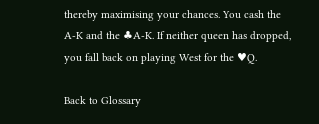thereby maximising your chances. You cash the A-K and the ♣A-K. If neither queen has dropped, you fall back on playing West for the ♥Q.

Back to Glossary